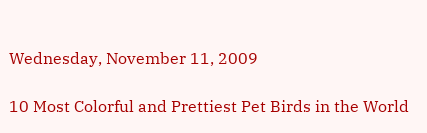Wednesday, November 11, 2009

10 Most Colorful and Prettiest Pet Birds in the World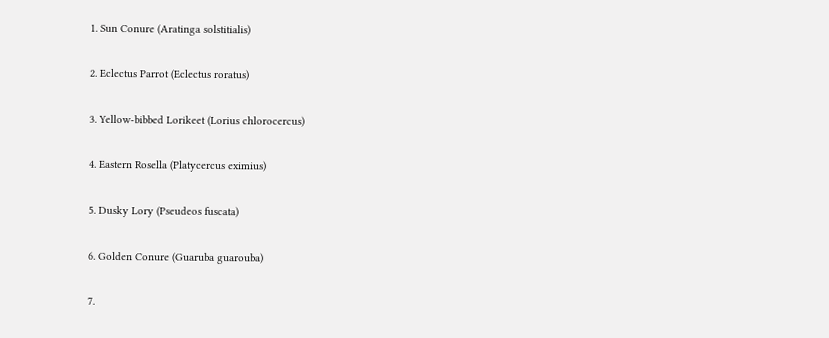1. Sun Conure (Aratinga solstitialis)

2. Eclectus Parrot (Eclectus roratus)

3. Yellow-bibbed Lorikeet (Lorius chlorocercus)

4. Eastern Rosella (Platycercus eximius)

5. Dusky Lory (Pseudeos fuscata)

6. Golden Conure (Guaruba guarouba)

7.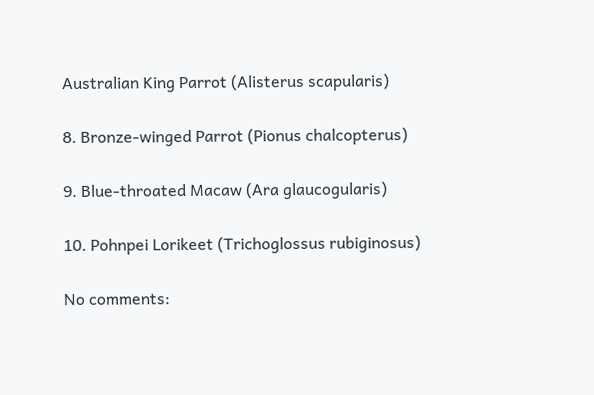Australian King Parrot (Alisterus scapularis)

8. Bronze-winged Parrot (Pionus chalcopterus)

9. Blue-throated Macaw (Ara glaucogularis)

10. Pohnpei Lorikeet (Trichoglossus rubiginosus)

No comments: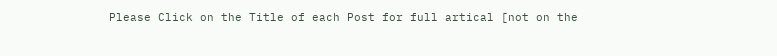Please Click on the Title of each Post for full artical [not on the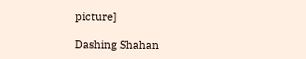picture]

Dashing Shahan